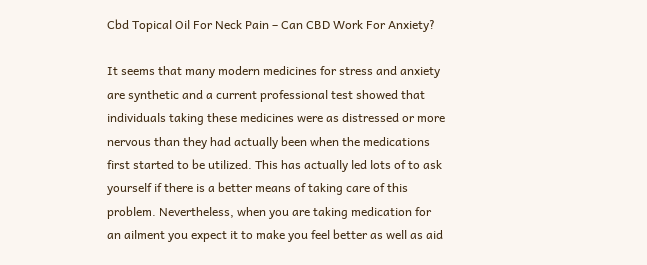Cbd Topical Oil For Neck Pain – Can CBD Work For Anxiety?

It seems that many modern medicines for stress and anxiety are synthetic and a current professional test showed that individuals taking these medicines were as distressed or more nervous than they had actually been when the medications first started to be utilized. This has actually led lots of to ask yourself if there is a better means of taking care of this problem. Nevertheless, when you are taking medication for an ailment you expect it to make you feel better as well as aid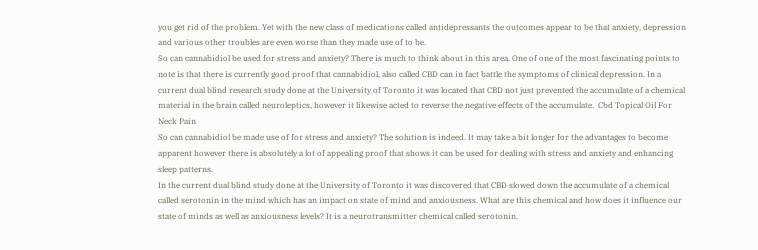you get rid of the problem. Yet with the new class of medications called antidepressants the outcomes appear to be that anxiety, depression and various other troubles are even worse than they made use of to be.
So can cannabidiol be used for stress and anxiety? There is much to think about in this area. One of one of the most fascinating points to note is that there is currently good proof that cannabidiol, also called CBD can in fact battle the symptoms of clinical depression. In a current dual blind research study done at the University of Toronto it was located that CBD not just prevented the accumulate of a chemical material in the brain called neuroleptics, however it likewise acted to reverse the negative effects of the accumulate.  Cbd Topical Oil For Neck Pain
So can cannabidiol be made use of for stress and anxiety? The solution is indeed. It may take a bit longer for the advantages to become apparent however there is absolutely a lot of appealing proof that shows it can be used for dealing with stress and anxiety and enhancing sleep patterns.
In the current dual blind study done at the University of Toronto it was discovered that CBD slowed down the accumulate of a chemical called serotonin in the mind which has an impact on state of mind and anxiousness. What are this chemical and how does it influence our state of minds as well as anxiousness levels? It is a neurotransmitter chemical called serotonin.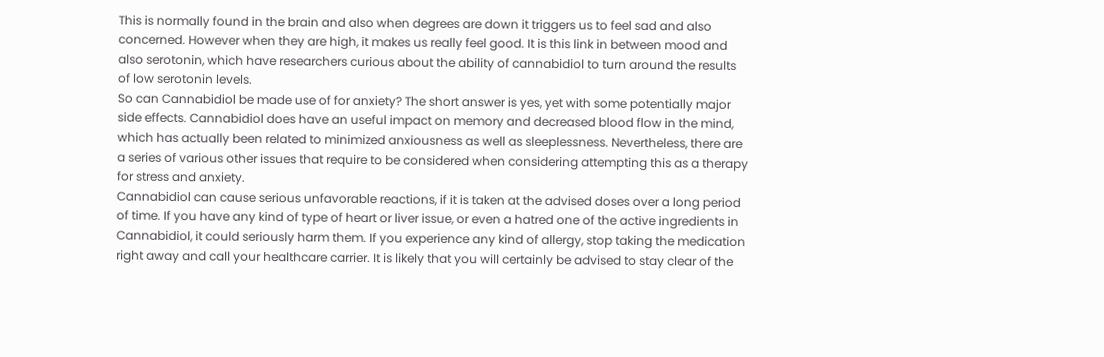This is normally found in the brain and also when degrees are down it triggers us to feel sad and also concerned. However when they are high, it makes us really feel good. It is this link in between mood and also serotonin, which have researchers curious about the ability of cannabidiol to turn around the results of low serotonin levels.
So can Cannabidiol be made use of for anxiety? The short answer is yes, yet with some potentially major side effects. Cannabidiol does have an useful impact on memory and decreased blood flow in the mind, which has actually been related to minimized anxiousness as well as sleeplessness. Nevertheless, there are a series of various other issues that require to be considered when considering attempting this as a therapy for stress and anxiety.
Cannabidiol can cause serious unfavorable reactions, if it is taken at the advised doses over a long period of time. If you have any kind of type of heart or liver issue, or even a hatred one of the active ingredients in Cannabidiol, it could seriously harm them. If you experience any kind of allergy, stop taking the medication right away and call your healthcare carrier. It is likely that you will certainly be advised to stay clear of the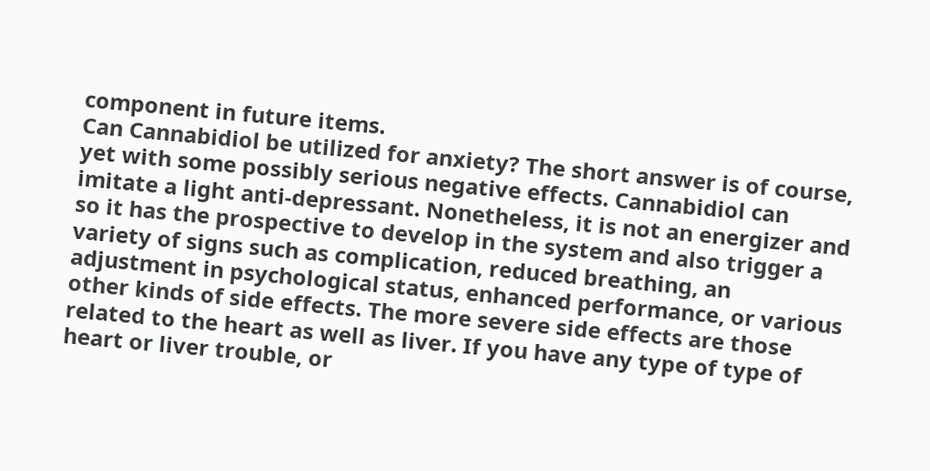component in future items.
Can Cannabidiol be utilized for anxiety? The short answer is of course, yet with some possibly serious negative effects. Cannabidiol can imitate a light anti-depressant. Nonetheless, it is not an energizer and so it has the prospective to develop in the system and also trigger a variety of signs such as complication, reduced breathing, an adjustment in psychological status, enhanced performance, or various other kinds of side effects. The more severe side effects are those related to the heart as well as liver. If you have any type of type of heart or liver trouble, or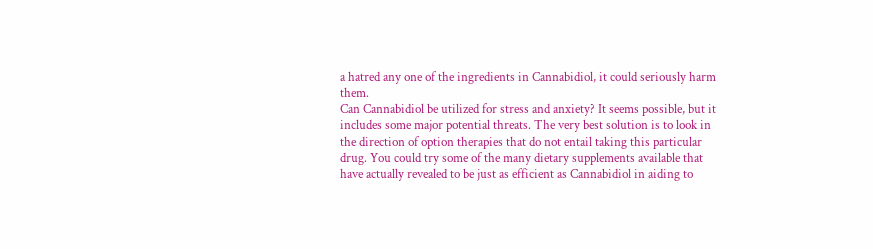a hatred any one of the ingredients in Cannabidiol, it could seriously harm them.
Can Cannabidiol be utilized for stress and anxiety? It seems possible, but it includes some major potential threats. The very best solution is to look in the direction of option therapies that do not entail taking this particular drug. You could try some of the many dietary supplements available that have actually revealed to be just as efficient as Cannabidiol in aiding to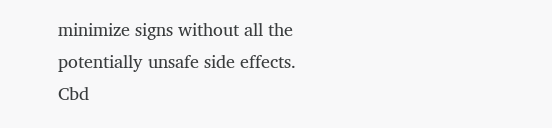minimize signs without all the potentially unsafe side effects. Cbd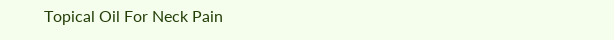Topical Oil For Neck Pain